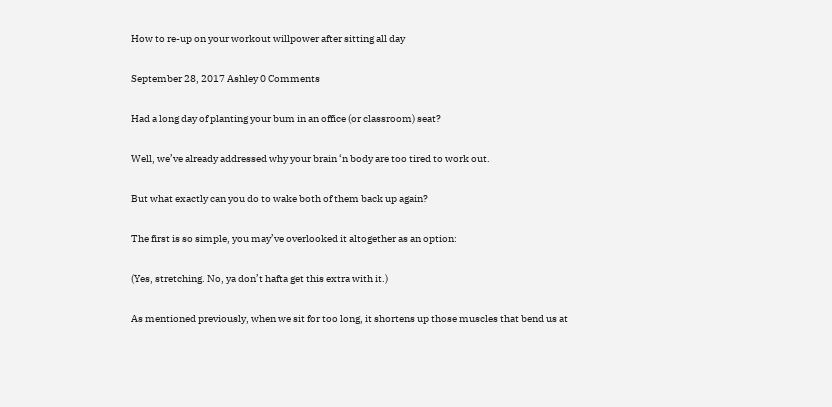How to re-up on your workout willpower after sitting all day

September 28, 2017 Ashley 0 Comments

Had a long day of planting your bum in an office (or classroom) seat?

Well, we’ve already addressed why your brain ‘n body are too tired to work out.

But what exactly can you do to wake both of them back up again?

The first is so simple, you may’ve overlooked it altogether as an option:

(Yes, stretching. No, ya don’t hafta get this extra with it.)

As mentioned previously, when we sit for too long, it shortens up those muscles that bend us at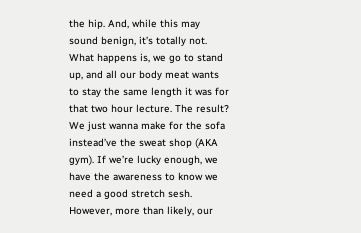the hip. And, while this may sound benign, it’s totally not. What happens is, we go to stand up, and all our body meat wants to stay the same length it was for that two hour lecture. The result? We just wanna make for the sofa instead’ve the sweat shop (AKA gym). If we’re lucky enough, we have the awareness to know we need a good stretch sesh. However, more than likely, our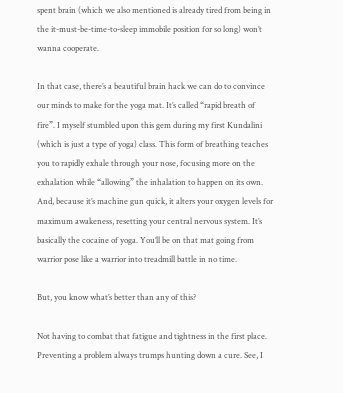spent brain (which we also mentioned is already tired from being in the it-must-be-time-to-sleep immobile position for so long) won’t wanna cooperate.

In that case, there’s a beautiful brain hack we can do to convince our minds to make for the yoga mat. It’s called “rapid breath of fire”. I myself stumbled upon this gem during my first Kundalini (which is just a type of yoga) class. This form of breathing teaches you to rapidly exhale through your nose, focusing more on the exhalation while “allowing” the inhalation to happen on its own. And, because it’s machine gun quick, it alters your oxygen levels for maximum awakeness, resetting your central nervous system. It’s basically the cocaine of yoga. You’ll be on that mat going from warrior pose like a warrior into treadmill battle in no time.

But, you know what’s better than any of this?

Not having to combat that fatigue and tightness in the first place. Preventing a problem always trumps hunting down a cure. See, I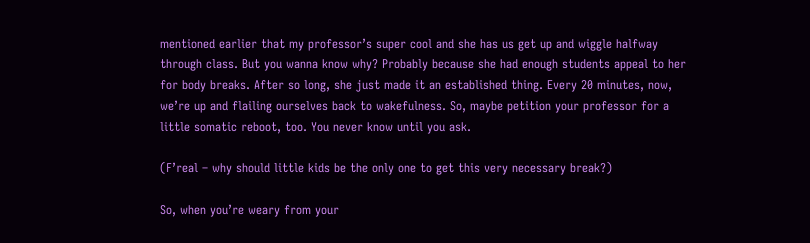mentioned earlier that my professor’s super cool and she has us get up and wiggle halfway through class. But you wanna know why? Probably because she had enough students appeal to her for body breaks. After so long, she just made it an established thing. Every 20 minutes, now, we’re up and flailing ourselves back to wakefulness. So, maybe petition your professor for a little somatic reboot, too. You never know until you ask.

(F’real – why should little kids be the only one to get this very necessary break?)

So, when you’re weary from your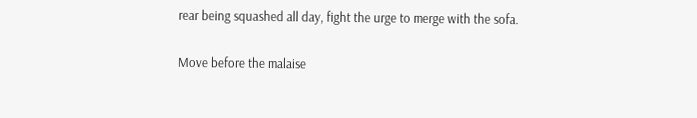rear being squashed all day, fight the urge to merge with the sofa.

Move before the malaise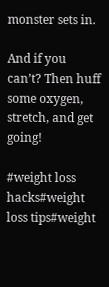monster sets in.

And if you can’t? Then huff some oxygen, stretch, and get going!

#weight loss hacks#weight loss tips#weight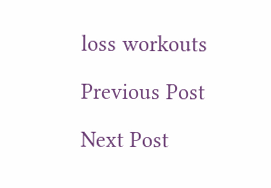loss workouts

Previous Post

Next Post